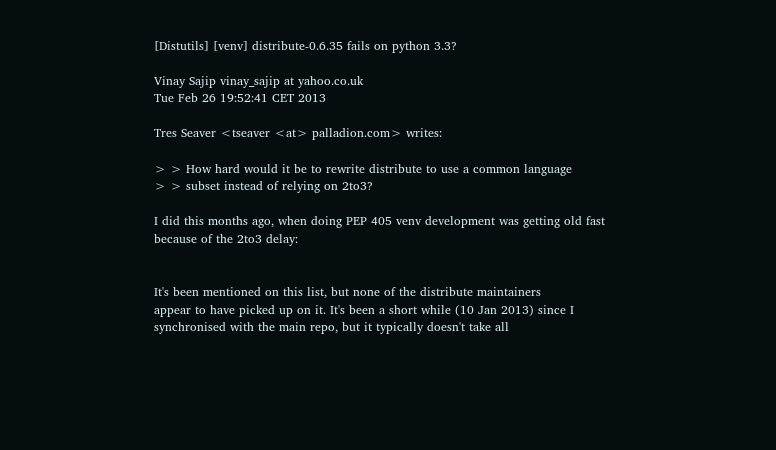[Distutils] [venv] distribute-0.6.35 fails on python 3.3?

Vinay Sajip vinay_sajip at yahoo.co.uk
Tue Feb 26 19:52:41 CET 2013

Tres Seaver <tseaver <at> palladion.com> writes:

> > How hard would it be to rewrite distribute to use a common language
> > subset instead of relying on 2to3?

I did this months ago, when doing PEP 405 venv development was getting old fast
because of the 2to3 delay:


It's been mentioned on this list, but none of the distribute maintainers
appear to have picked up on it. It's been a short while (10 Jan 2013) since I
synchronised with the main repo, but it typically doesn't take all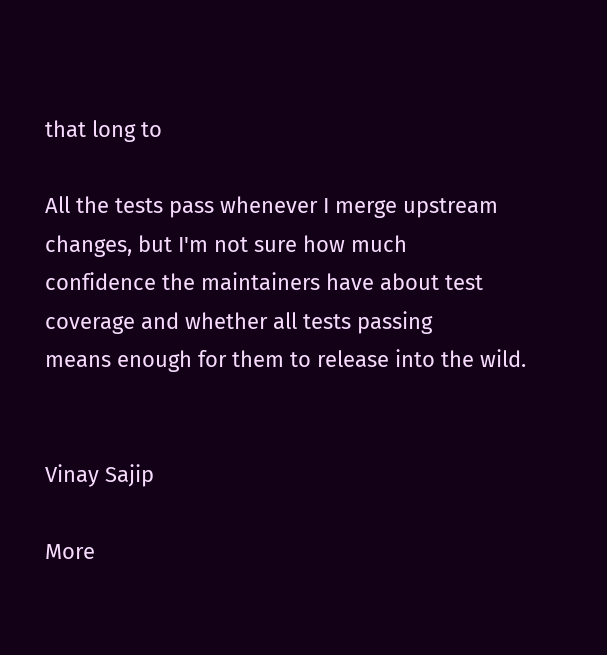that long to

All the tests pass whenever I merge upstream changes, but I'm not sure how much
confidence the maintainers have about test coverage and whether all tests passing
means enough for them to release into the wild.


Vinay Sajip

More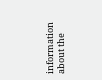information about the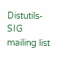Distutils-SIG mailing list